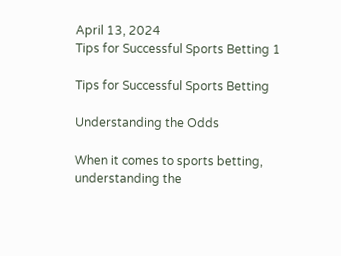April 13, 2024
Tips for Successful Sports Betting 1

Tips for Successful Sports Betting

Understanding the Odds

When it comes to sports betting, understanding the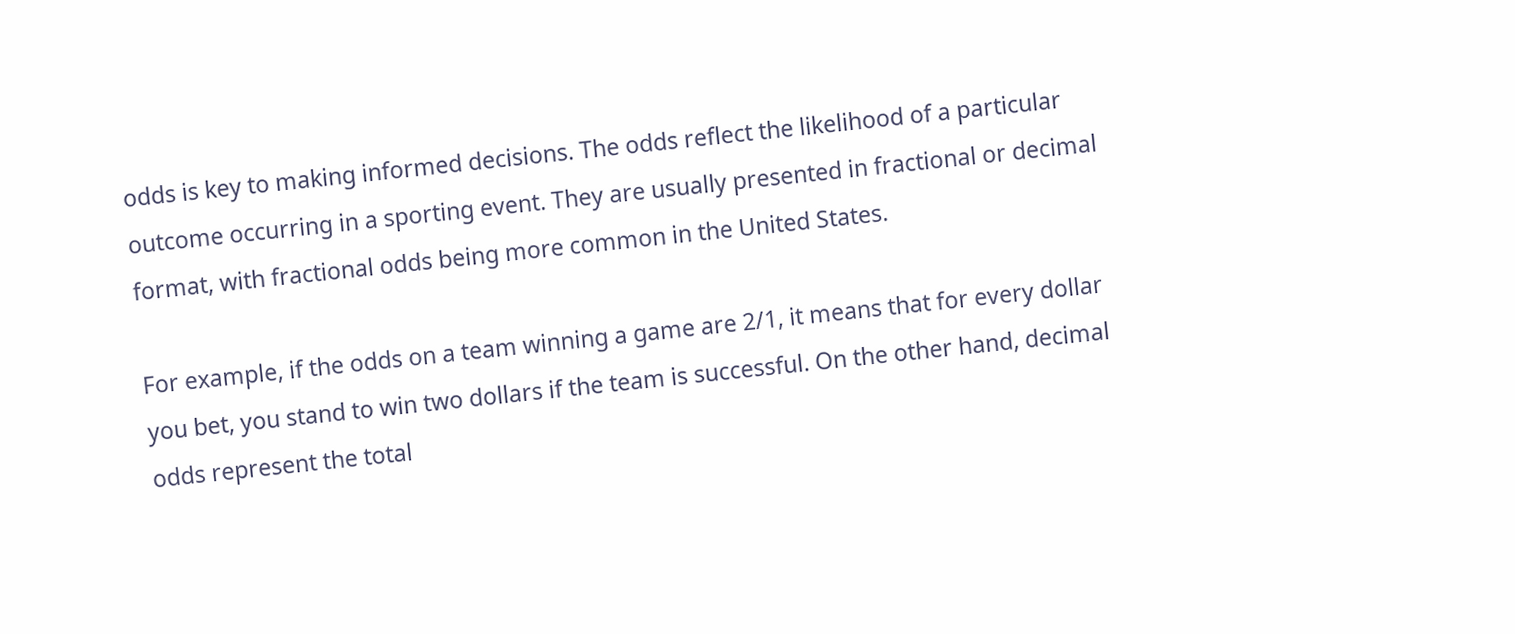odds is key to making informed decisions. The odds reflect the likelihood of a particular outcome occurring in a sporting event. They are usually presented in fractional or decimal format, with fractional odds being more common in the United States.

For example, if the odds on a team winning a game are 2/1, it means that for every dollar you bet, you stand to win two dollars if the team is successful. On the other hand, decimal odds represent the total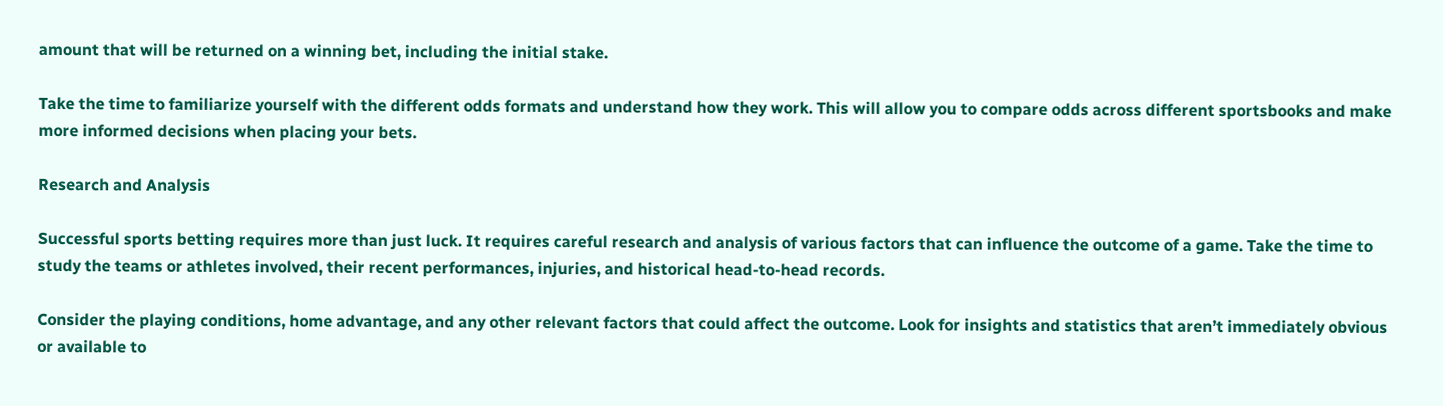amount that will be returned on a winning bet, including the initial stake.

Take the time to familiarize yourself with the different odds formats and understand how they work. This will allow you to compare odds across different sportsbooks and make more informed decisions when placing your bets.

Research and Analysis

Successful sports betting requires more than just luck. It requires careful research and analysis of various factors that can influence the outcome of a game. Take the time to study the teams or athletes involved, their recent performances, injuries, and historical head-to-head records.

Consider the playing conditions, home advantage, and any other relevant factors that could affect the outcome. Look for insights and statistics that aren’t immediately obvious or available to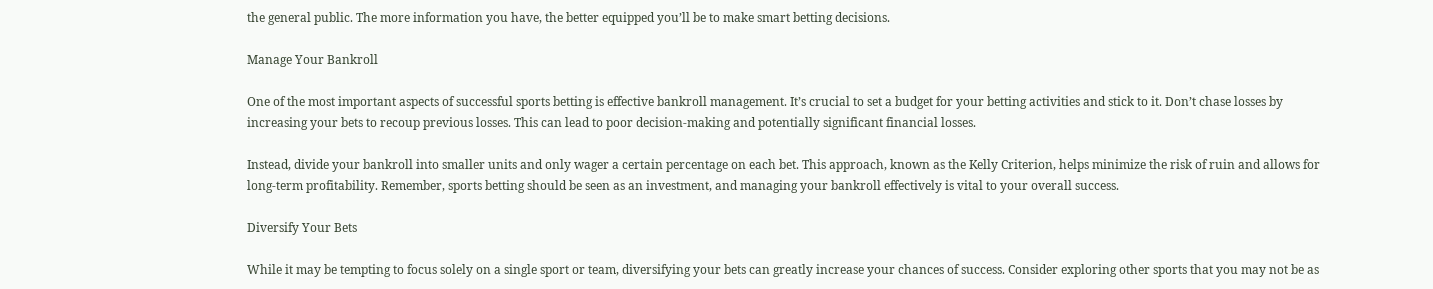the general public. The more information you have, the better equipped you’ll be to make smart betting decisions.

Manage Your Bankroll

One of the most important aspects of successful sports betting is effective bankroll management. It’s crucial to set a budget for your betting activities and stick to it. Don’t chase losses by increasing your bets to recoup previous losses. This can lead to poor decision-making and potentially significant financial losses.

Instead, divide your bankroll into smaller units and only wager a certain percentage on each bet. This approach, known as the Kelly Criterion, helps minimize the risk of ruin and allows for long-term profitability. Remember, sports betting should be seen as an investment, and managing your bankroll effectively is vital to your overall success.

Diversify Your Bets

While it may be tempting to focus solely on a single sport or team, diversifying your bets can greatly increase your chances of success. Consider exploring other sports that you may not be as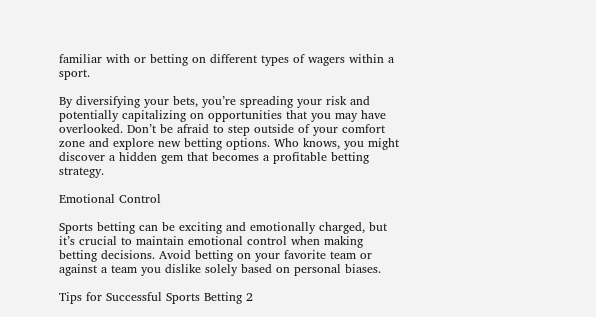familiar with or betting on different types of wagers within a sport.

By diversifying your bets, you’re spreading your risk and potentially capitalizing on opportunities that you may have overlooked. Don’t be afraid to step outside of your comfort zone and explore new betting options. Who knows, you might discover a hidden gem that becomes a profitable betting strategy.

Emotional Control

Sports betting can be exciting and emotionally charged, but it’s crucial to maintain emotional control when making betting decisions. Avoid betting on your favorite team or against a team you dislike solely based on personal biases.

Tips for Successful Sports Betting 2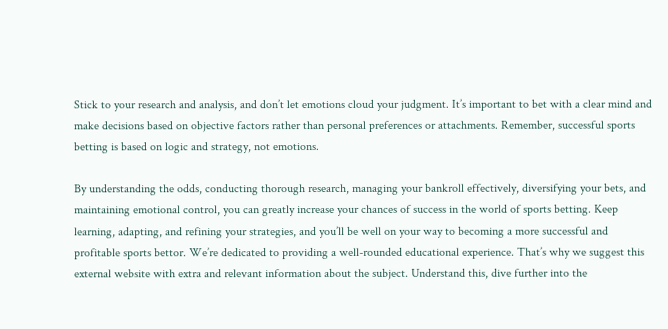Stick to your research and analysis, and don’t let emotions cloud your judgment. It’s important to bet with a clear mind and make decisions based on objective factors rather than personal preferences or attachments. Remember, successful sports betting is based on logic and strategy, not emotions.

By understanding the odds, conducting thorough research, managing your bankroll effectively, diversifying your bets, and maintaining emotional control, you can greatly increase your chances of success in the world of sports betting. Keep learning, adapting, and refining your strategies, and you’ll be well on your way to becoming a more successful and profitable sports bettor. We’re dedicated to providing a well-rounded educational experience. That’s why we suggest this external website with extra and relevant information about the subject. Understand this, dive further into the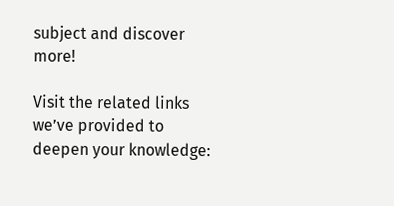subject and discover more!

Visit the related links we’ve provided to deepen your knowledge: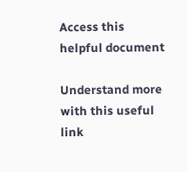Access this helpful document

Understand more with this useful link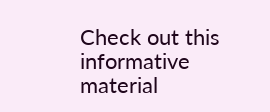Check out this informative material